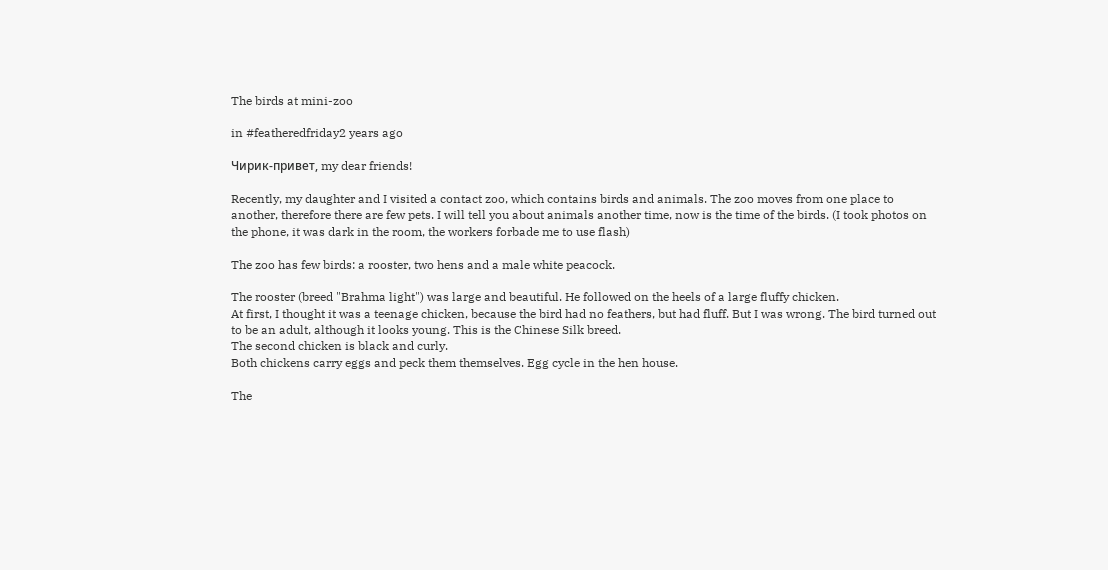The birds at mini-zoo

in #featheredfriday2 years ago

Чирик-привет, my dear friends!

Recently, my daughter and I visited a contact zoo, which contains birds and animals. The zoo moves from one place to another, therefore there are few pets. I will tell you about animals another time, now is the time of the birds. (I took photos on the phone, it was dark in the room, the workers forbade me to use flash)

The zoo has few birds: a rooster, two hens and a male white peacock.

The rooster (breed "Brahma light") was large and beautiful. He followed on the heels of a large fluffy chicken.
At first, I thought it was a teenage chicken, because the bird had no feathers, but had fluff. But I was wrong. The bird turned out to be an adult, although it looks young. This is the Chinese Silk breed.
The second chicken is black and curly.
Both chickens carry eggs and peck them themselves. Egg cycle in the hen house.

The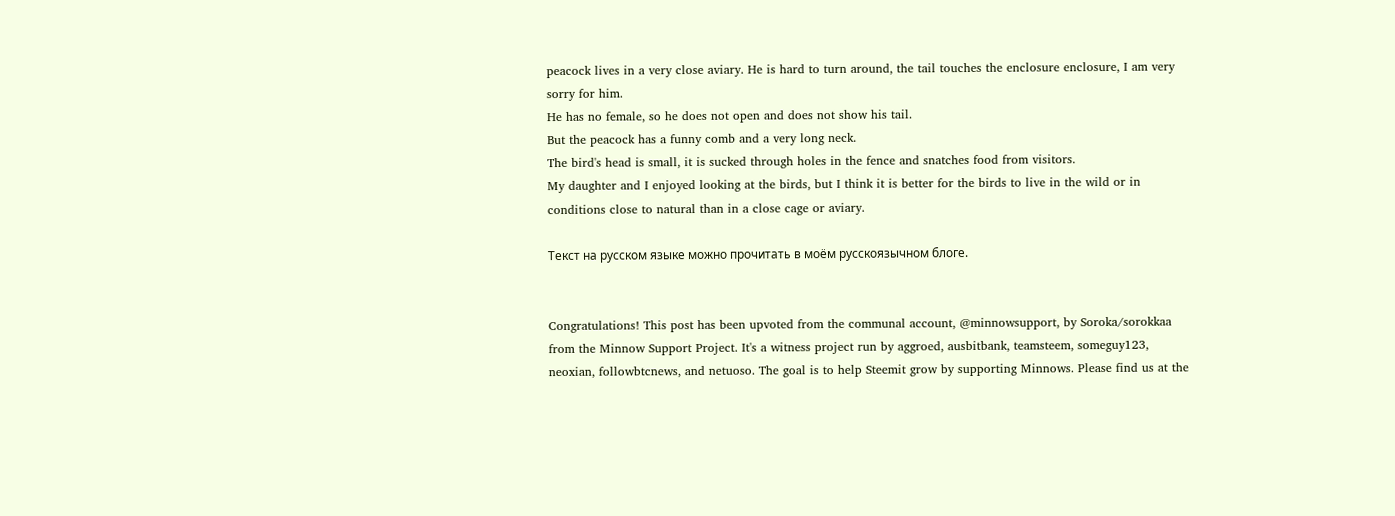peacock lives in a very close aviary. He is hard to turn around, the tail touches the enclosure enclosure, I am very sorry for him.
He has no female, so he does not open and does not show his tail.
But the peacock has a funny comb and a very long neck.
The bird's head is small, it is sucked through holes in the fence and snatches food from visitors.
My daughter and I enjoyed looking at the birds, but I think it is better for the birds to live in the wild or in conditions close to natural than in a close cage or aviary.

Текст на русском языке можно прочитать в моём русскоязычном блоге.


Congratulations! This post has been upvoted from the communal account, @minnowsupport, by Soroka/sorokkaa from the Minnow Support Project. It's a witness project run by aggroed, ausbitbank, teamsteem, someguy123, neoxian, followbtcnews, and netuoso. The goal is to help Steemit grow by supporting Minnows. Please find us at the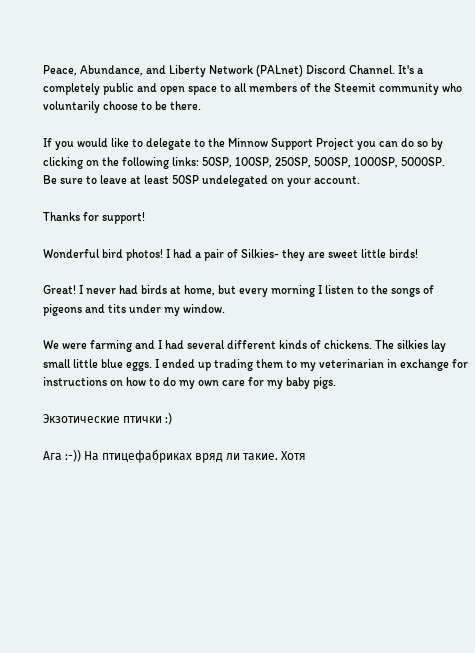Peace, Abundance, and Liberty Network (PALnet) Discord Channel. It's a completely public and open space to all members of the Steemit community who voluntarily choose to be there.

If you would like to delegate to the Minnow Support Project you can do so by clicking on the following links: 50SP, 100SP, 250SP, 500SP, 1000SP, 5000SP.
Be sure to leave at least 50SP undelegated on your account.

Thanks for support!

Wonderful bird photos! I had a pair of Silkies- they are sweet little birds!

Great! I never had birds at home, but every morning I listen to the songs of pigeons and tits under my window.

We were farming and I had several different kinds of chickens. The silkies lay small little blue eggs. I ended up trading them to my veterinarian in exchange for instructions on how to do my own care for my baby pigs.

Экзотические птички :)

Ага :-)) На птицефабриках вряд ли такие. Хотя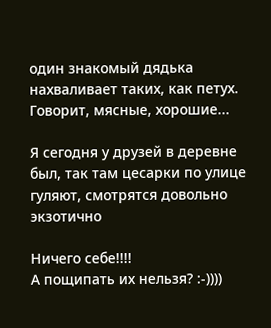один знакомый дядька нахваливает таких, как петух. Говорит, мясные, хорошие...

Я сегодня у друзей в деревне был, так там цесарки по улице гуляют, смотрятся довольно экзотично

Ничего себе!!!!
А пощипать их нельзя? :-))))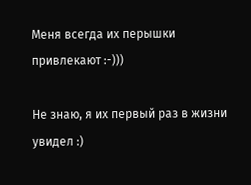Меня всегда их перышки привлекают :-)))

Не знаю, я их первый раз в жизни увидел :)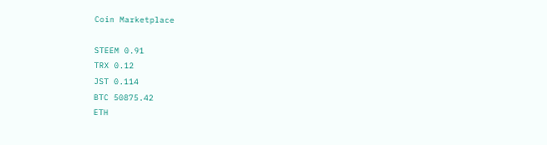Coin Marketplace

STEEM 0.91
TRX 0.12
JST 0.114
BTC 50875.42
ETH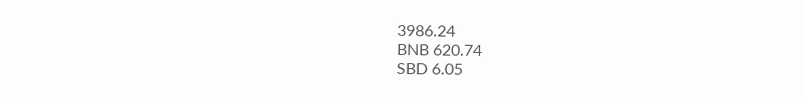3986.24
BNB 620.74
SBD 6.05